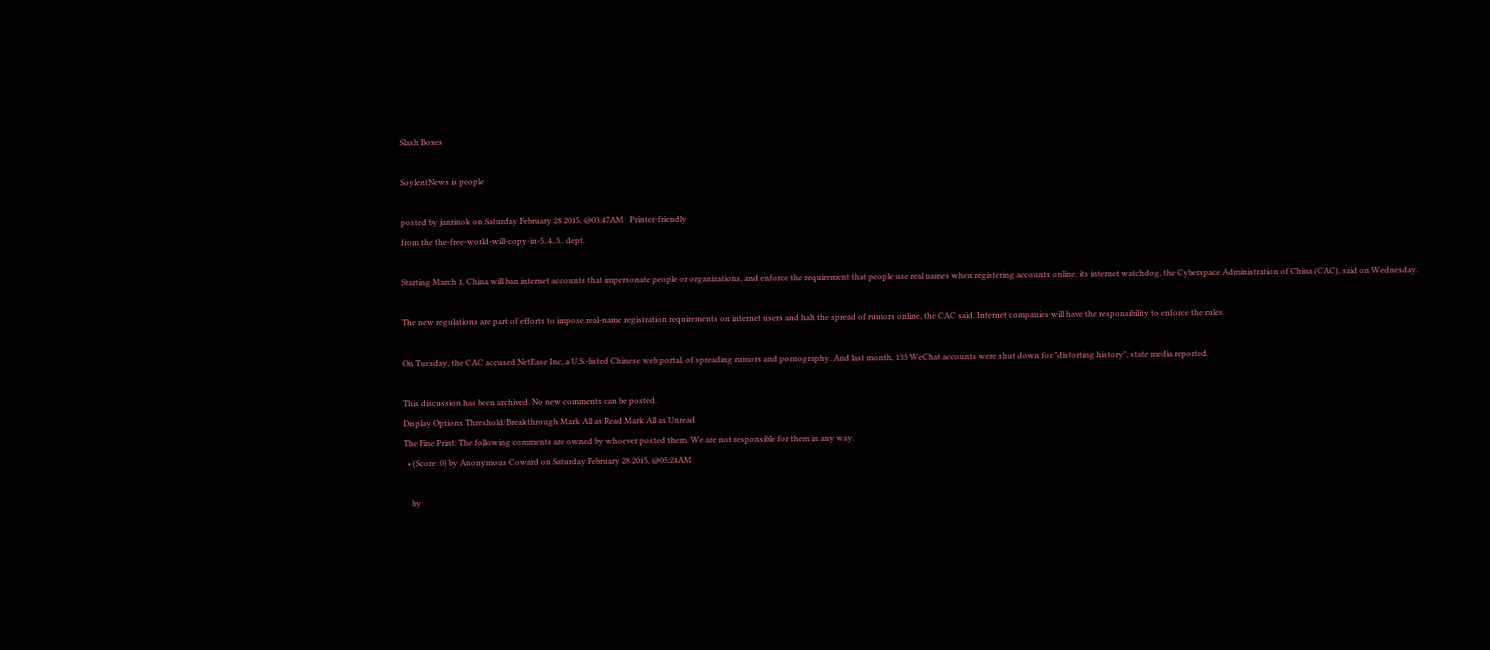Slash Boxes

SoylentNews is people

posted by janrinok on Saturday February 28 2015, @03:47AM   Printer-friendly
from the the-free-world-will-copy-in-5..4..3.. dept.

Starting March 1, China will ban internet accounts that impersonate people or organizations, and enforce the requirement that people use real names when registering accounts online, its internet watchdog, the Cyberspace Administration of China (CAC), said on Wednesday.

The new regulations are part of efforts to impose real-name registration requirements on internet users and halt the spread of rumors online, the CAC said. Internet companies will have the responsibility to enforce the rules.

On Tuesday, the CAC accused NetEase Inc, a U.S.-listed Chinese web portal, of spreading rumors and pornography. And last month, 133 WeChat accounts were shut down for "distorting history", state media reported.

This discussion has been archived. No new comments can be posted.
Display Options Threshold/Breakthrough Mark All as Read Mark All as Unread
The Fine Print: The following comments are owned by whoever posted them. We are not responsible for them in any way.
  • (Score: 0) by Anonymous Coward on Saturday February 28 2015, @05:24AM

    by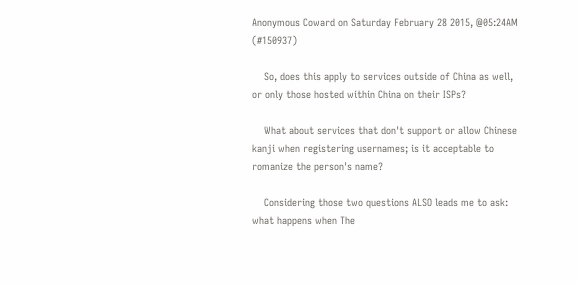Anonymous Coward on Saturday February 28 2015, @05:24AM (#150937)

    So, does this apply to services outside of China as well, or only those hosted within China on their ISPs?

    What about services that don't support or allow Chinese kanji when registering usernames; is it acceptable to romanize the person's name?

    Considering those two questions ALSO leads me to ask: what happens when The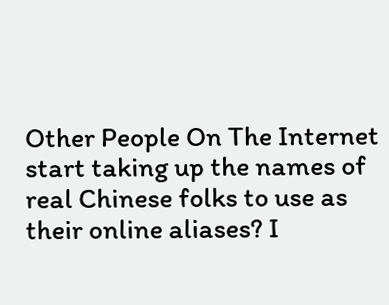Other People On The Internet start taking up the names of real Chinese folks to use as their online aliases? I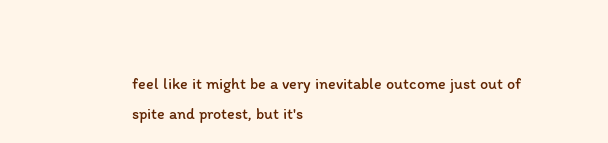feel like it might be a very inevitable outcome just out of spite and protest, but it's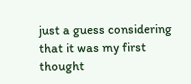just a guess considering that it was my first thought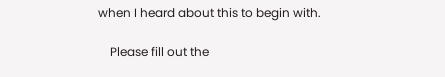when I heard about this to begin with.

    Please fill out the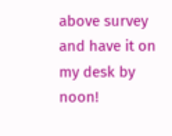above survey and have it on my desk by noon!